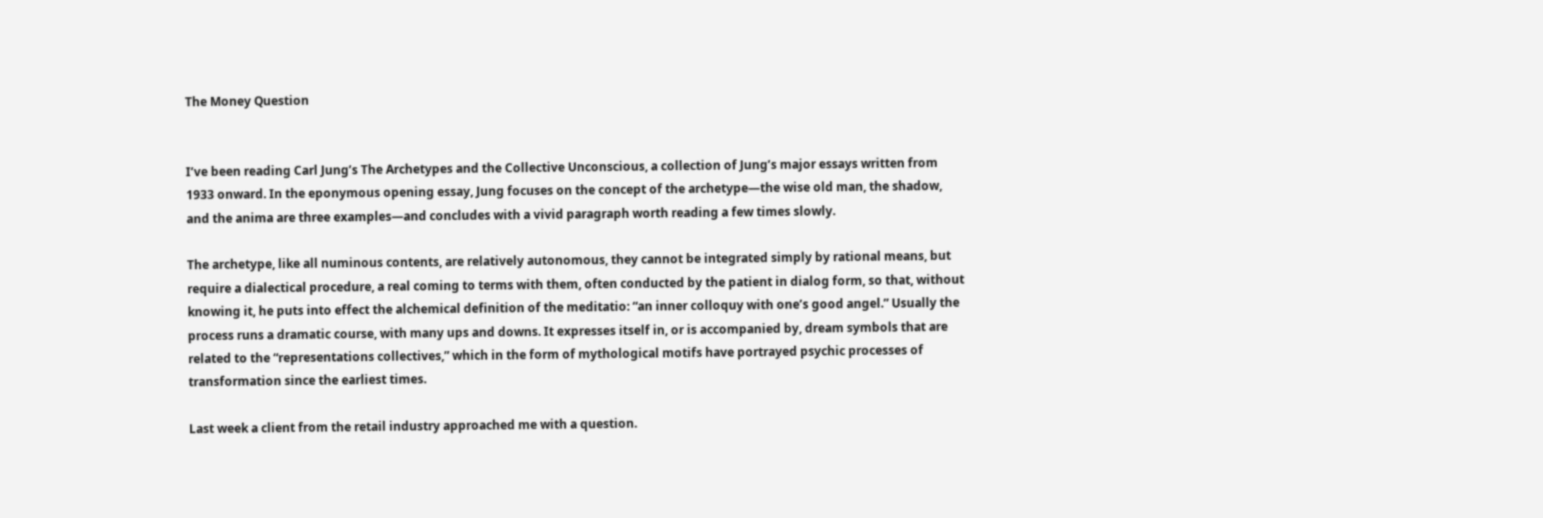The Money Question


I’ve been reading Carl Jung’s The Archetypes and the Collective Unconscious, a collection of Jung’s major essays written from 1933 onward. In the eponymous opening essay, Jung focuses on the concept of the archetype—the wise old man, the shadow, and the anima are three examples—and concludes with a vivid paragraph worth reading a few times slowly.

The archetype, like all numinous contents, are relatively autonomous, they cannot be integrated simply by rational means, but require a dialectical procedure, a real coming to terms with them, often conducted by the patient in dialog form, so that, without knowing it, he puts into effect the alchemical definition of the meditatio: “an inner colloquy with one’s good angel.” Usually the process runs a dramatic course, with many ups and downs. It expresses itself in, or is accompanied by, dream symbols that are related to the “representations collectives,” which in the form of mythological motifs have portrayed psychic processes of transformation since the earliest times.

Last week a client from the retail industry approached me with a question.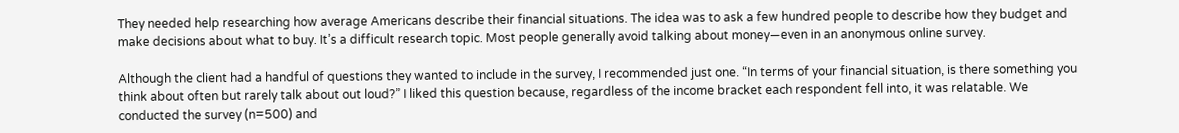They needed help researching how average Americans describe their financial situations. The idea was to ask a few hundred people to describe how they budget and make decisions about what to buy. It’s a difficult research topic. Most people generally avoid talking about money—even in an anonymous online survey.

Although the client had a handful of questions they wanted to include in the survey, I recommended just one. “In terms of your financial situation, is there something you think about often but rarely talk about out loud?” I liked this question because, regardless of the income bracket each respondent fell into, it was relatable. We conducted the survey (n=500) and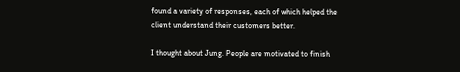found a variety of responses, each of which helped the client understand their customers better.

I thought about Jung. People are motivated to finish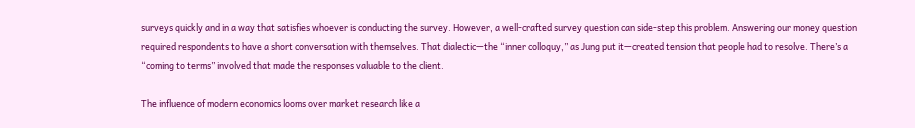surveys quickly and in a way that satisfies whoever is conducting the survey. However, a well-crafted survey question can side-step this problem. Answering our money question required respondents to have a short conversation with themselves. That dialectic—the “inner colloquy,” as Jung put it—created tension that people had to resolve. There’s a “coming to terms” involved that made the responses valuable to the client.

The influence of modern economics looms over market research like a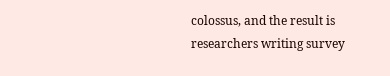colossus, and the result is researchers writing survey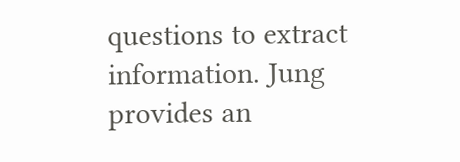questions to extract information. Jung provides an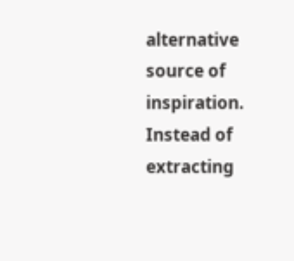alternative source of inspiration. Instead of extracting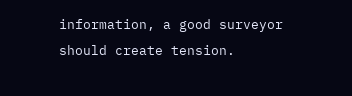information, a good surveyor should create tension.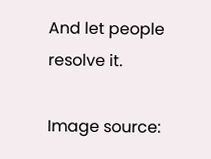And let people resolve it.

Image source: